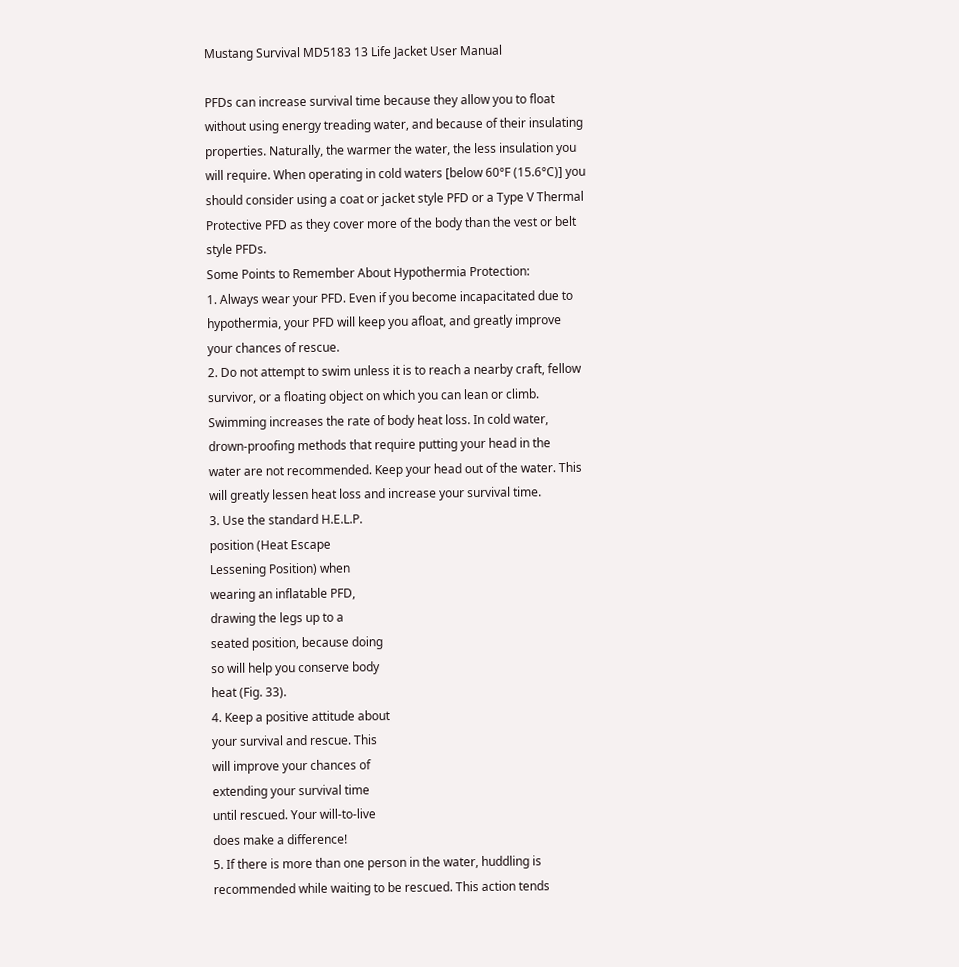Mustang Survival MD5183 13 Life Jacket User Manual

PFDs can increase survival time because they allow you to float
without using energy treading water, and because of their insulating
properties. Naturally, the warmer the water, the less insulation you
will require. When operating in cold waters [below 60°F (15.6°C)] you
should consider using a coat or jacket style PFD or a Type V Thermal
Protective PFD as they cover more of the body than the vest or belt
style PFDs.
Some Points to Remember About Hypothermia Protection:
1. Always wear your PFD. Even if you become incapacitated due to
hypothermia, your PFD will keep you afloat, and greatly improve
your chances of rescue.
2. Do not attempt to swim unless it is to reach a nearby craft, fellow
survivor, or a floating object on which you can lean or climb.
Swimming increases the rate of body heat loss. In cold water,
drown-proofing methods that require putting your head in the
water are not recommended. Keep your head out of the water. This
will greatly lessen heat loss and increase your survival time.
3. Use the standard H.E.L.P.
position (Heat Escape
Lessening Position) when
wearing an inflatable PFD,
drawing the legs up to a
seated position, because doing
so will help you conserve body
heat (Fig. 33).
4. Keep a positive attitude about
your survival and rescue. This
will improve your chances of
extending your survival time
until rescued. Your will-to-live
does make a difference!
5. If there is more than one person in the water, huddling is
recommended while waiting to be rescued. This action tends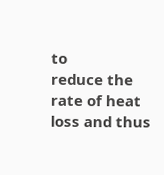to
reduce the rate of heat loss and thus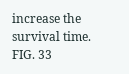increase the survival time.
FIG. 33